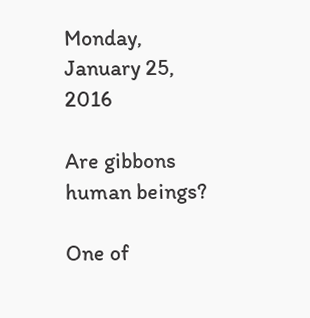Monday, January 25, 2016

Are gibbons human beings?

One of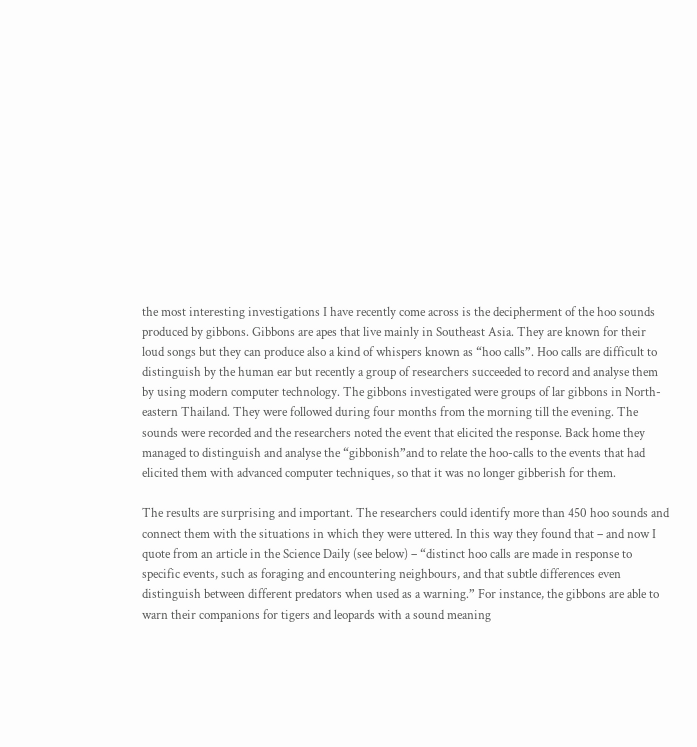the most interesting investigations I have recently come across is the decipherment of the hoo sounds produced by gibbons. Gibbons are apes that live mainly in Southeast Asia. They are known for their loud songs but they can produce also a kind of whispers known as “hoo calls”. Hoo calls are difficult to distinguish by the human ear but recently a group of researchers succeeded to record and analyse them by using modern computer technology. The gibbons investigated were groups of lar gibbons in North-eastern Thailand. They were followed during four months from the morning till the evening. The sounds were recorded and the researchers noted the event that elicited the response. Back home they managed to distinguish and analyse the “gibbonish”and to relate the hoo-calls to the events that had elicited them with advanced computer techniques, so that it was no longer gibberish for them.

The results are surprising and important. The researchers could identify more than 450 hoo sounds and connect them with the situations in which they were uttered. In this way they found that – and now I quote from an article in the Science Daily (see below) – “distinct hoo calls are made in response to specific events, such as foraging and encountering neighbours, and that subtle differences even distinguish between different predators when used as a warning.” For instance, the gibbons are able to warn their companions for tigers and leopards with a sound meaning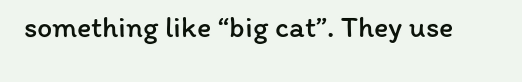something like “big cat”. They use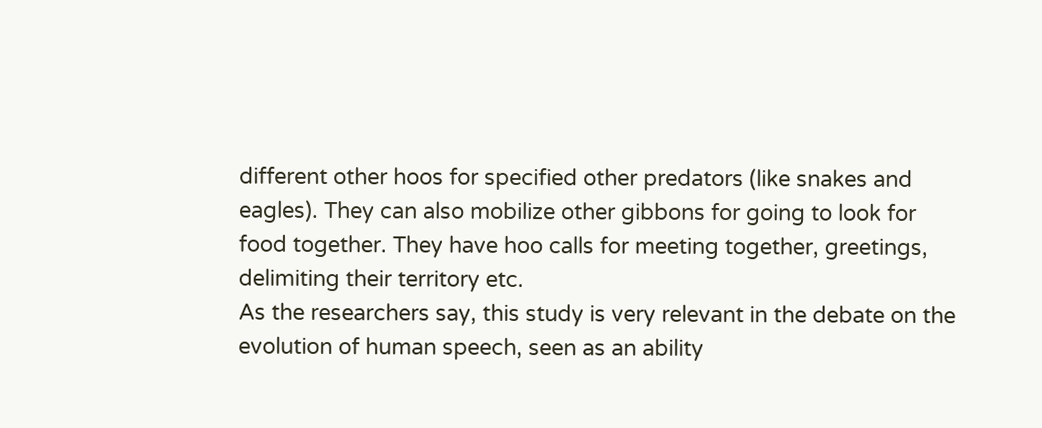different other hoos for specified other predators (like snakes and eagles). They can also mobilize other gibbons for going to look for food together. They have hoo calls for meeting together, greetings, delimiting their territory etc.
As the researchers say, this study is very relevant in the debate on the evolution of human speech, seen as an ability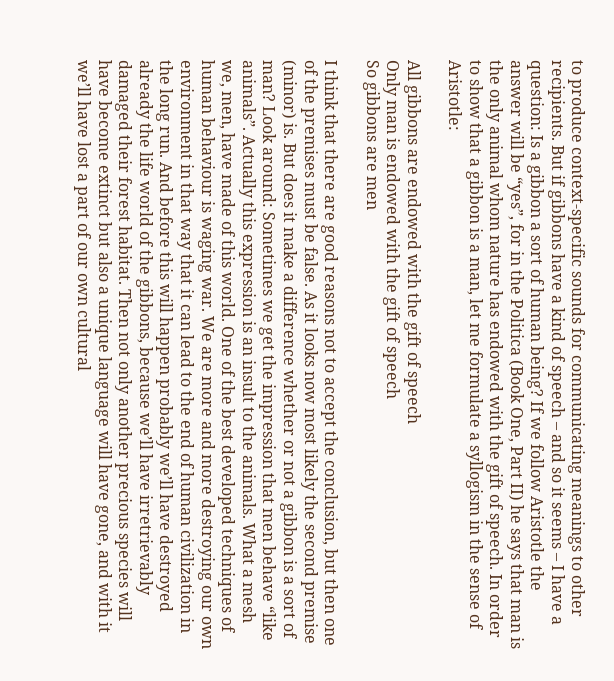to produce context-specific sounds for communicating meanings to other recipients. But if gibbons have a kind of speech – and so it seems – I have a question: Is a gibbon a sort of human being? If we follow Aristotle the answer will be “yes”, for in the Politica (Book One, Part II) he says that man is the only animal whom nature has endowed with the gift of speech. In order to show that a gibbon is a man, let me formulate a syllogism in the sense of Aristotle:

All gibbons are endowed with the gift of speech
Only man is endowed with the gift of speech
So gibbons are men

I think that there are good reasons not to accept the conclusion, but then one of the premises must be false. As it looks now most likely the second premise (minor) is. But does it make a difference whether or not a gibbon is a sort of man? Look around: Sometimes we get the impression that men behave “like animals”. Actually this expression is an insult to the animals. What a mesh we, men, have made of this world. One of the best developed techniques of human behaviour is waging war. We are more and more destroying our own environment in that way that it can lead to the end of human civilization in the long run. And before this will happen probably we’ll have destroyed already the life world of the gibbons, because we’ll have irretrievably damaged their forest habitat. Then not only another precious species will have become extinct but also a unique language will have gone, and with it we’ll have lost a part of our own cultural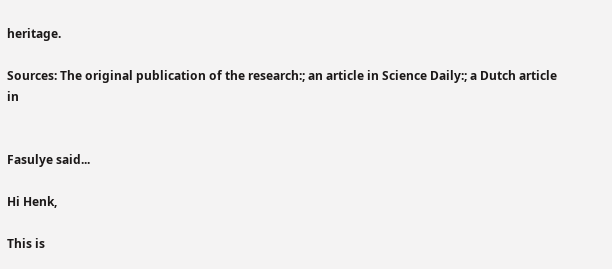heritage.

Sources: The original publication of the research:; an article in Science Daily:; a Dutch article in


Fasulye said...

Hi Henk,

This is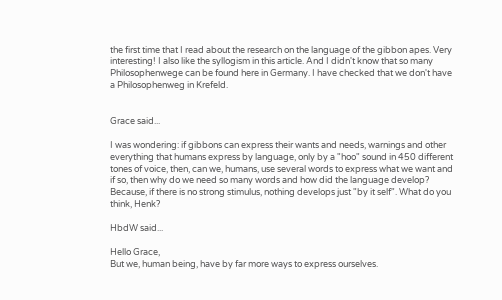the first time that I read about the research on the language of the gibbon apes. Very interesting! I also like the syllogism in this article. And I didn't know that so many Philosophenwege can be found here in Germany. I have checked that we don't have a Philosophenweg in Krefeld.


Grace said...

I was wondering: if gibbons can express their wants and needs, warnings and other everything that humans express by language, only by a "hoo" sound in 450 different tones of voice, then, can we, humans, use several words to express what we want and if so, then why do we need so many words and how did the language develop? Because, if there is no strong stimulus, nothing develops just "by it self". What do you think, Henk?

HbdW said...

Hello Grace,
But we, human being, have by far more ways to express ourselves.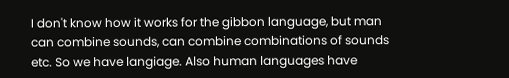I don't know how it works for the gibbon language, but man can combine sounds, can combine combinations of sounds etc. So we have langiage. Also human languages have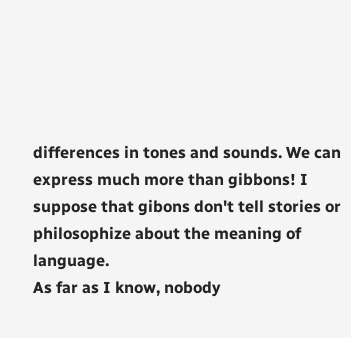differences in tones and sounds. We can express much more than gibbons! I suppose that gibons don't tell stories or philosophize about the meaning of language.
As far as I know, nobody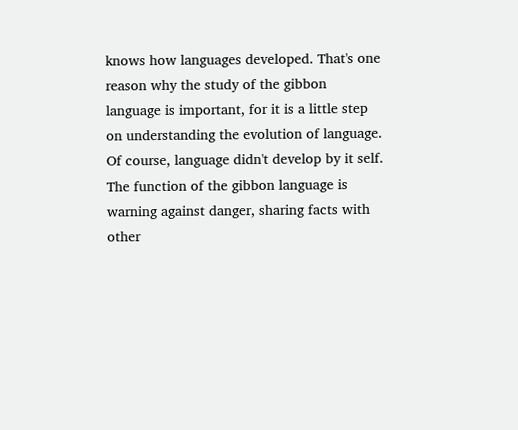knows how languages developed. That's one reason why the study of the gibbon language is important, for it is a little step on understanding the evolution of language. Of course, language didn't develop by it self. The function of the gibbon language is warning against danger, sharing facts with other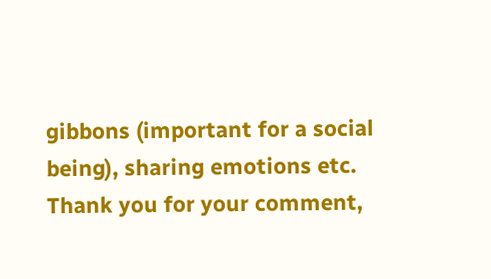gibbons (important for a social being), sharing emotions etc.
Thank you for your comment,